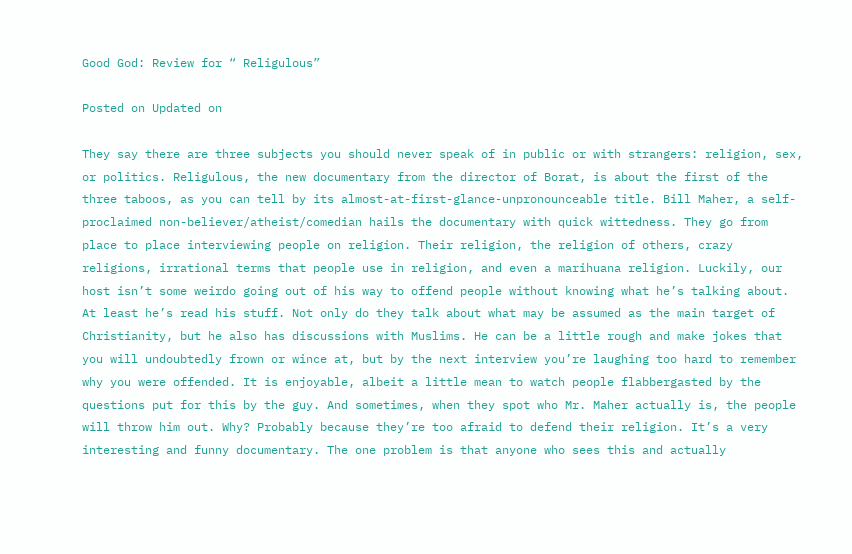Good God: Review for “ Religulous”

Posted on Updated on

They say there are three subjects you should never speak of in public or with strangers: religion, sex, or politics. Religulous, the new documentary from the director of Borat, is about the first of the three taboos, as you can tell by its almost-at-first-glance-unpronounceable title. Bill Maher, a self-proclaimed non-believer/atheist/comedian hails the documentary with quick wittedness. They go from place to place interviewing people on religion. Their religion, the religion of others, crazy religions, irrational terms that people use in religion, and even a marihuana religion. Luckily, our host isn’t some weirdo going out of his way to offend people without knowing what he’s talking about. At least he’s read his stuff. Not only do they talk about what may be assumed as the main target of Christianity, but he also has discussions with Muslims. He can be a little rough and make jokes that you will undoubtedly frown or wince at, but by the next interview you’re laughing too hard to remember why you were offended. It is enjoyable, albeit a little mean to watch people flabbergasted by the questions put for this by the guy. And sometimes, when they spot who Mr. Maher actually is, the people will throw him out. Why? Probably because they’re too afraid to defend their religion. It’s a very interesting and funny documentary. The one problem is that anyone who sees this and actually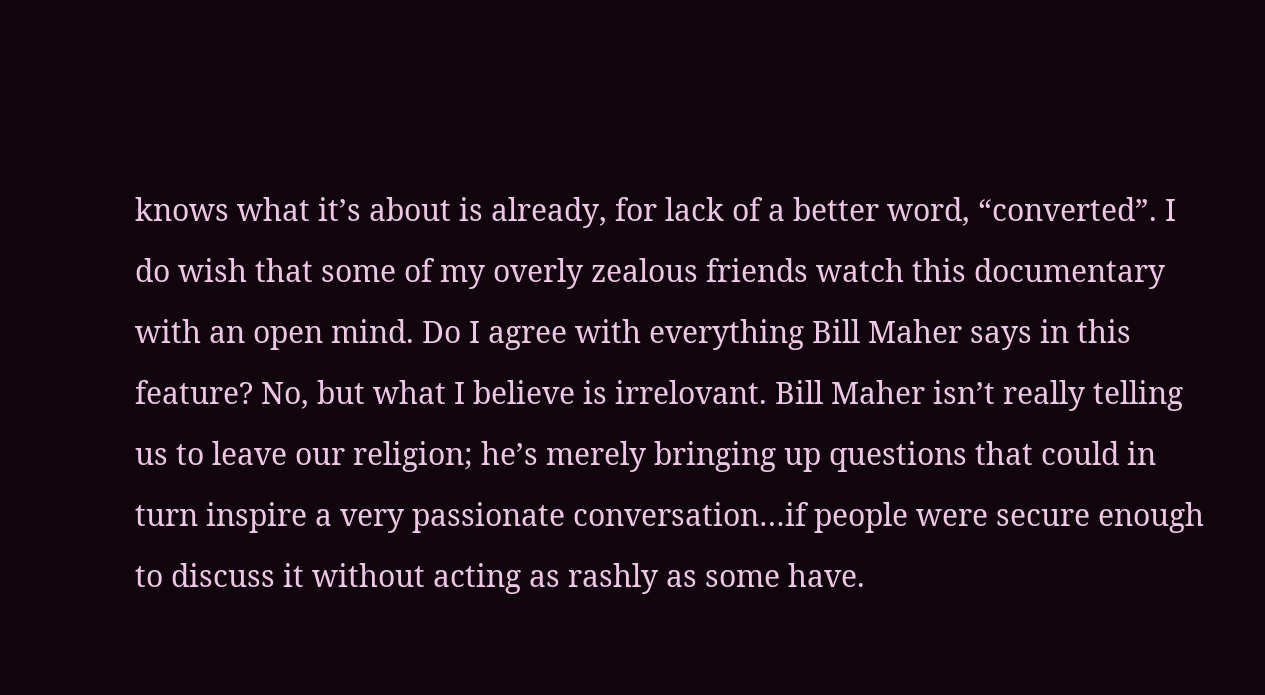knows what it’s about is already, for lack of a better word, “converted”. I do wish that some of my overly zealous friends watch this documentary with an open mind. Do I agree with everything Bill Maher says in this feature? No, but what I believe is irrelovant. Bill Maher isn’t really telling us to leave our religion; he’s merely bringing up questions that could in turn inspire a very passionate conversation…if people were secure enough to discuss it without acting as rashly as some have.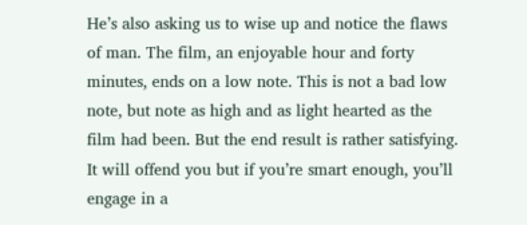He’s also asking us to wise up and notice the flaws of man. The film, an enjoyable hour and forty minutes, ends on a low note. This is not a bad low note, but note as high and as light hearted as the film had been. But the end result is rather satisfying. It will offend you but if you’re smart enough, you’ll engage in a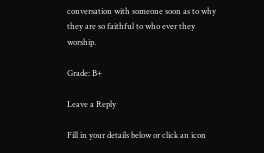conversation with someone soon as to why they are so faithful to who ever they worship.

Grade: B+

Leave a Reply

Fill in your details below or click an icon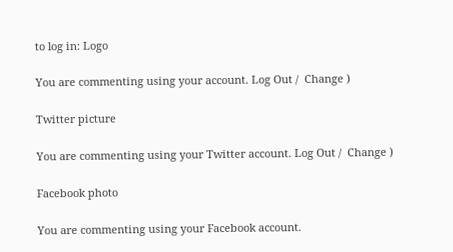to log in: Logo

You are commenting using your account. Log Out /  Change )

Twitter picture

You are commenting using your Twitter account. Log Out /  Change )

Facebook photo

You are commenting using your Facebook account.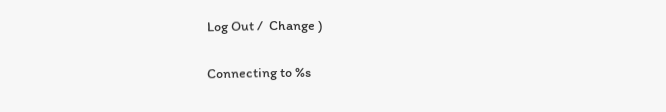Log Out /  Change )

Connecting to %s